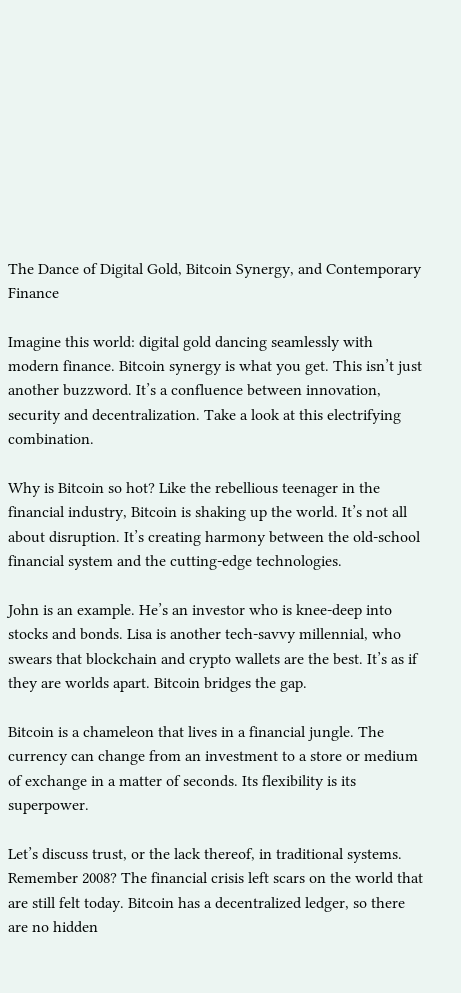The Dance of Digital Gold, Bitcoin Synergy, and Contemporary Finance

Imagine this world: digital gold dancing seamlessly with modern finance. Bitcoin synergy is what you get. This isn’t just another buzzword. It’s a confluence between innovation, security and decentralization. Take a look at this electrifying combination.

Why is Bitcoin so hot? Like the rebellious teenager in the financial industry, Bitcoin is shaking up the world. It’s not all about disruption. It’s creating harmony between the old-school financial system and the cutting-edge technologies.

John is an example. He’s an investor who is knee-deep into stocks and bonds. Lisa is another tech-savvy millennial, who swears that blockchain and crypto wallets are the best. It’s as if they are worlds apart. Bitcoin bridges the gap.

Bitcoin is a chameleon that lives in a financial jungle. The currency can change from an investment to a store or medium of exchange in a matter of seconds. Its flexibility is its superpower.

Let’s discuss trust, or the lack thereof, in traditional systems. Remember 2008? The financial crisis left scars on the world that are still felt today. Bitcoin has a decentralized ledger, so there are no hidden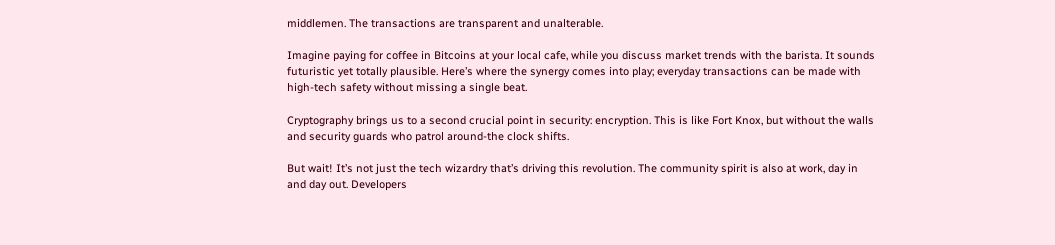middlemen. The transactions are transparent and unalterable.

Imagine paying for coffee in Bitcoins at your local cafe, while you discuss market trends with the barista. It sounds futuristic yet totally plausible. Here’s where the synergy comes into play; everyday transactions can be made with high-tech safety without missing a single beat.

Cryptography brings us to a second crucial point in security: encryption. This is like Fort Knox, but without the walls and security guards who patrol around-the clock shifts.

But wait! It’s not just the tech wizardry that’s driving this revolution. The community spirit is also at work, day in and day out. Developers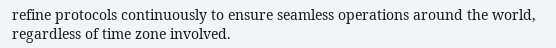refine protocols continuously to ensure seamless operations around the world, regardless of time zone involved.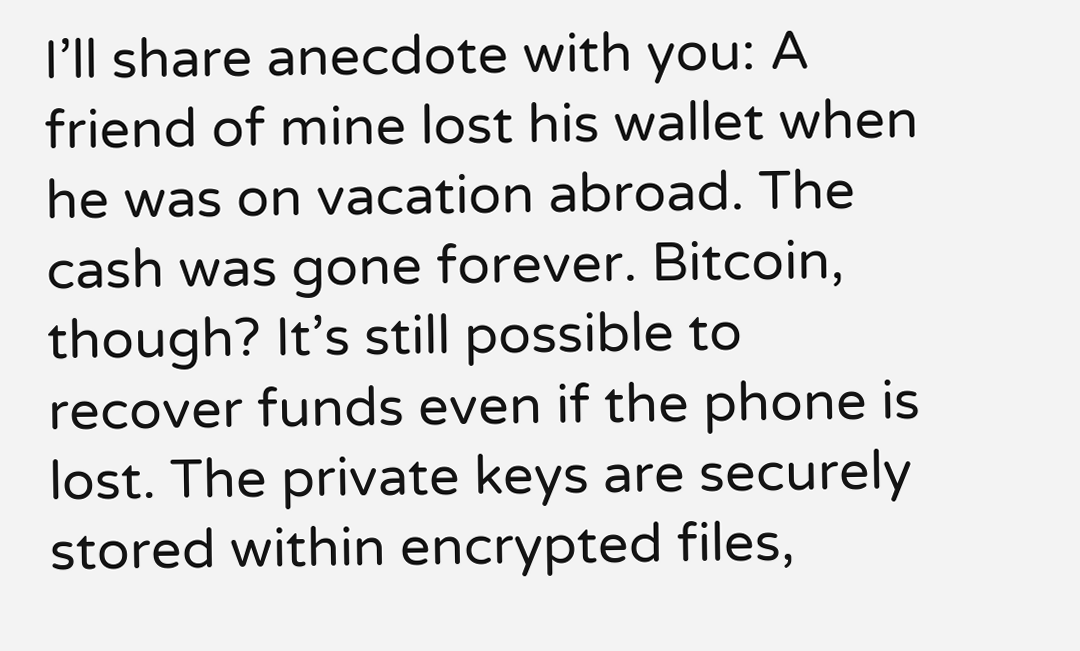I’ll share anecdote with you: A friend of mine lost his wallet when he was on vacation abroad. The cash was gone forever. Bitcoin, though? It’s still possible to recover funds even if the phone is lost. The private keys are securely stored within encrypted files,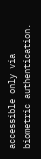accessible only via biometric authentication.